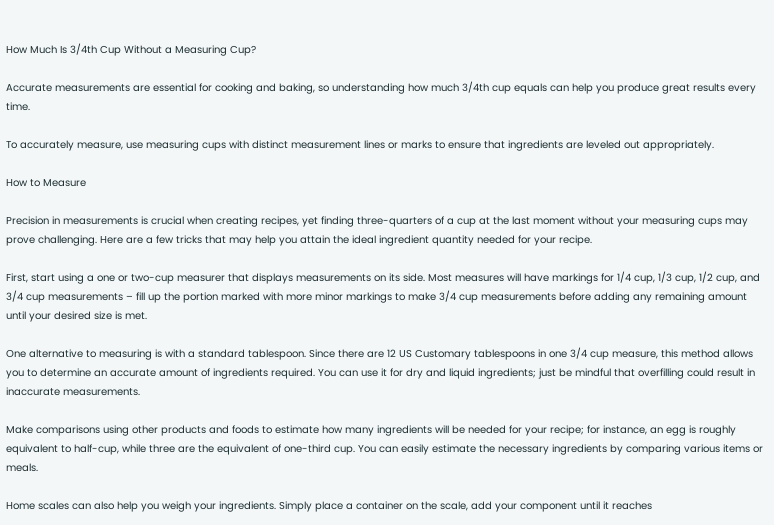How Much Is 3/4th Cup Without a Measuring Cup?

Accurate measurements are essential for cooking and baking, so understanding how much 3/4th cup equals can help you produce great results every time.

To accurately measure, use measuring cups with distinct measurement lines or marks to ensure that ingredients are leveled out appropriately.

How to Measure

Precision in measurements is crucial when creating recipes, yet finding three-quarters of a cup at the last moment without your measuring cups may prove challenging. Here are a few tricks that may help you attain the ideal ingredient quantity needed for your recipe.

First, start using a one or two-cup measurer that displays measurements on its side. Most measures will have markings for 1/4 cup, 1/3 cup, 1/2 cup, and 3/4 cup measurements – fill up the portion marked with more minor markings to make 3/4 cup measurements before adding any remaining amount until your desired size is met.

One alternative to measuring is with a standard tablespoon. Since there are 12 US Customary tablespoons in one 3/4 cup measure, this method allows you to determine an accurate amount of ingredients required. You can use it for dry and liquid ingredients; just be mindful that overfilling could result in inaccurate measurements.

Make comparisons using other products and foods to estimate how many ingredients will be needed for your recipe; for instance, an egg is roughly equivalent to half-cup, while three are the equivalent of one-third cup. You can easily estimate the necessary ingredients by comparing various items or meals.

Home scales can also help you weigh your ingredients. Simply place a container on the scale, add your component until it reaches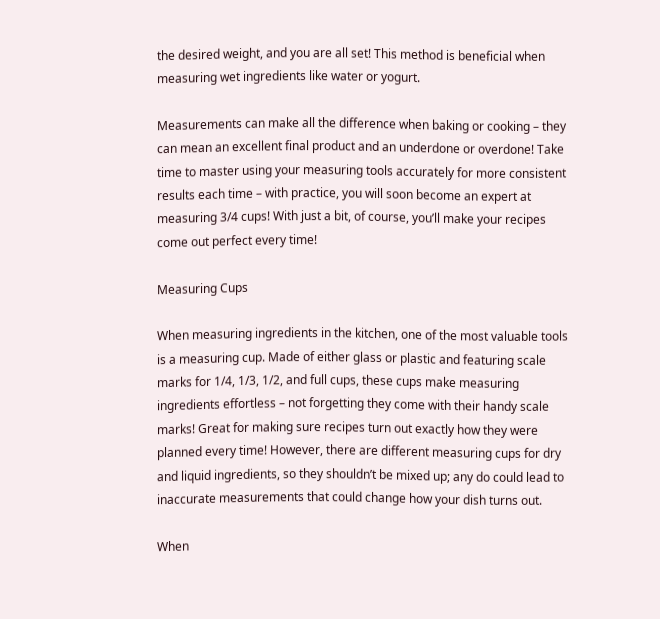the desired weight, and you are all set! This method is beneficial when measuring wet ingredients like water or yogurt.

Measurements can make all the difference when baking or cooking – they can mean an excellent final product and an underdone or overdone! Take time to master using your measuring tools accurately for more consistent results each time – with practice, you will soon become an expert at measuring 3/4 cups! With just a bit, of course, you’ll make your recipes come out perfect every time!

Measuring Cups

When measuring ingredients in the kitchen, one of the most valuable tools is a measuring cup. Made of either glass or plastic and featuring scale marks for 1/4, 1/3, 1/2, and full cups, these cups make measuring ingredients effortless – not forgetting they come with their handy scale marks! Great for making sure recipes turn out exactly how they were planned every time! However, there are different measuring cups for dry and liquid ingredients, so they shouldn’t be mixed up; any do could lead to inaccurate measurements that could change how your dish turns out.

When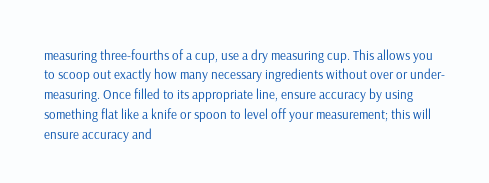measuring three-fourths of a cup, use a dry measuring cup. This allows you to scoop out exactly how many necessary ingredients without over or under-measuring. Once filled to its appropriate line, ensure accuracy by using something flat like a knife or spoon to level off your measurement; this will ensure accuracy and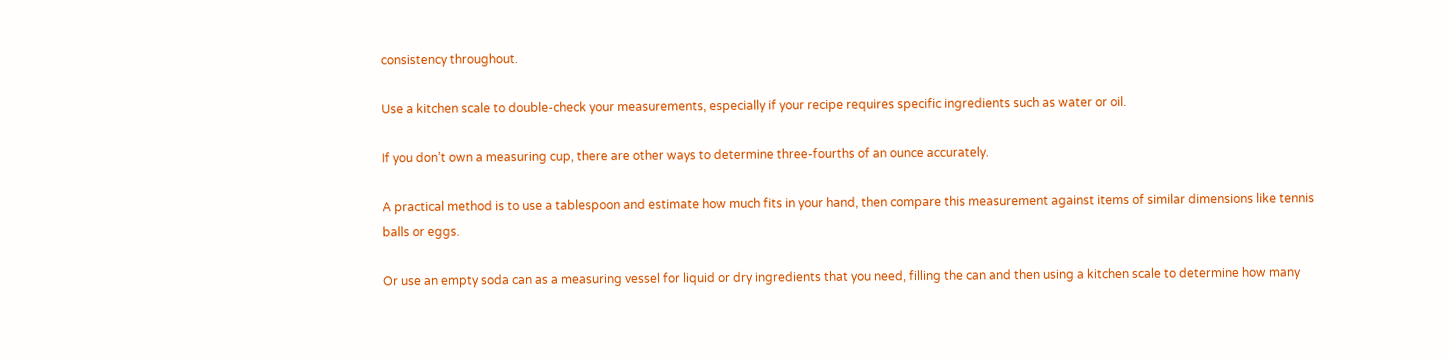consistency throughout.

Use a kitchen scale to double-check your measurements, especially if your recipe requires specific ingredients such as water or oil.

If you don’t own a measuring cup, there are other ways to determine three-fourths of an ounce accurately.

A practical method is to use a tablespoon and estimate how much fits in your hand, then compare this measurement against items of similar dimensions like tennis balls or eggs.

Or use an empty soda can as a measuring vessel for liquid or dry ingredients that you need, filling the can and then using a kitchen scale to determine how many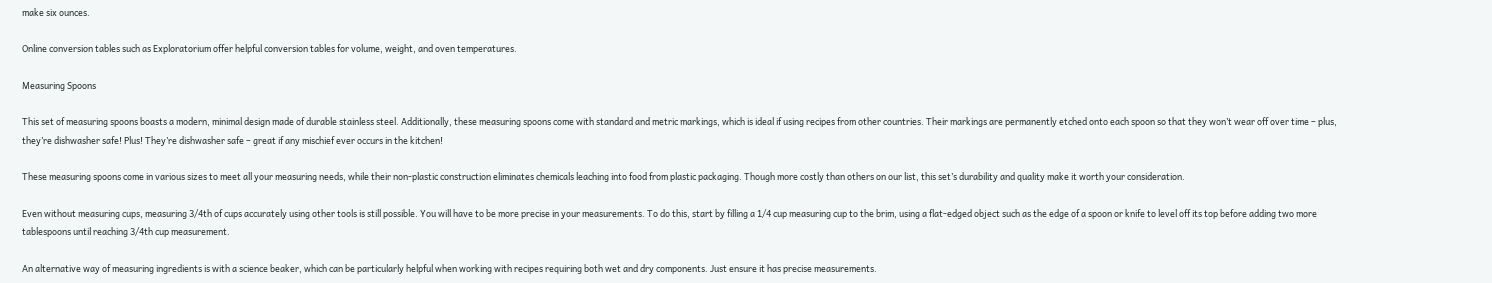make six ounces.

Online conversion tables such as Exploratorium offer helpful conversion tables for volume, weight, and oven temperatures.

Measuring Spoons

This set of measuring spoons boasts a modern, minimal design made of durable stainless steel. Additionally, these measuring spoons come with standard and metric markings, which is ideal if using recipes from other countries. Their markings are permanently etched onto each spoon so that they won’t wear off over time – plus, they’re dishwasher safe! Plus! They’re dishwasher safe – great if any mischief ever occurs in the kitchen!

These measuring spoons come in various sizes to meet all your measuring needs, while their non-plastic construction eliminates chemicals leaching into food from plastic packaging. Though more costly than others on our list, this set’s durability and quality make it worth your consideration.

Even without measuring cups, measuring 3/4th of cups accurately using other tools is still possible. You will have to be more precise in your measurements. To do this, start by filling a 1/4 cup measuring cup to the brim, using a flat-edged object such as the edge of a spoon or knife to level off its top before adding two more tablespoons until reaching 3/4th cup measurement.

An alternative way of measuring ingredients is with a science beaker, which can be particularly helpful when working with recipes requiring both wet and dry components. Just ensure it has precise measurements.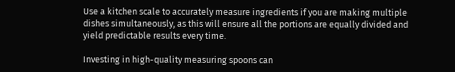Use a kitchen scale to accurately measure ingredients if you are making multiple dishes simultaneously, as this will ensure all the portions are equally divided and yield predictable results every time.

Investing in high-quality measuring spoons can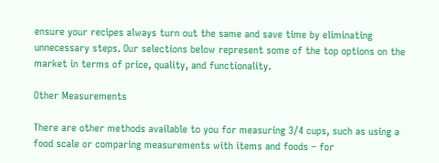ensure your recipes always turn out the same and save time by eliminating unnecessary steps. Our selections below represent some of the top options on the market in terms of price, quality, and functionality.

Other Measurements

There are other methods available to you for measuring 3/4 cups, such as using a food scale or comparing measurements with items and foods – for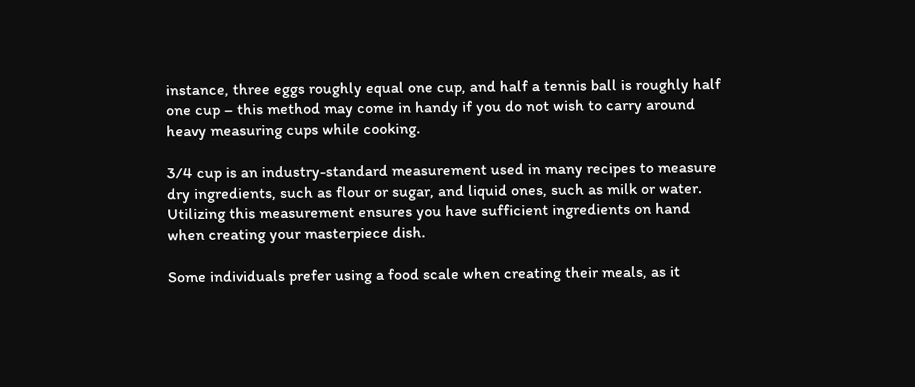instance, three eggs roughly equal one cup, and half a tennis ball is roughly half one cup – this method may come in handy if you do not wish to carry around heavy measuring cups while cooking.

3/4 cup is an industry-standard measurement used in many recipes to measure dry ingredients, such as flour or sugar, and liquid ones, such as milk or water. Utilizing this measurement ensures you have sufficient ingredients on hand when creating your masterpiece dish.

Some individuals prefer using a food scale when creating their meals, as it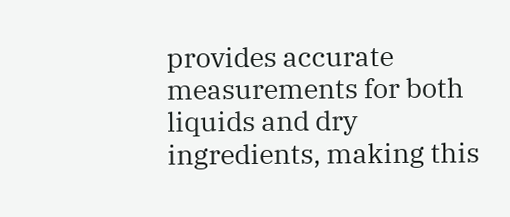provides accurate measurements for both liquids and dry ingredients, making this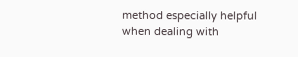method especially helpful when dealing with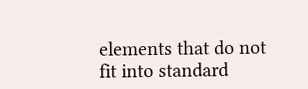elements that do not fit into standard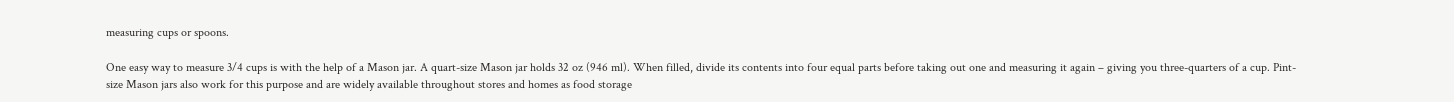measuring cups or spoons.

One easy way to measure 3/4 cups is with the help of a Mason jar. A quart-size Mason jar holds 32 oz (946 ml). When filled, divide its contents into four equal parts before taking out one and measuring it again – giving you three-quarters of a cup. Pint-size Mason jars also work for this purpose and are widely available throughout stores and homes as food storage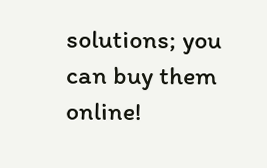solutions; you can buy them online!